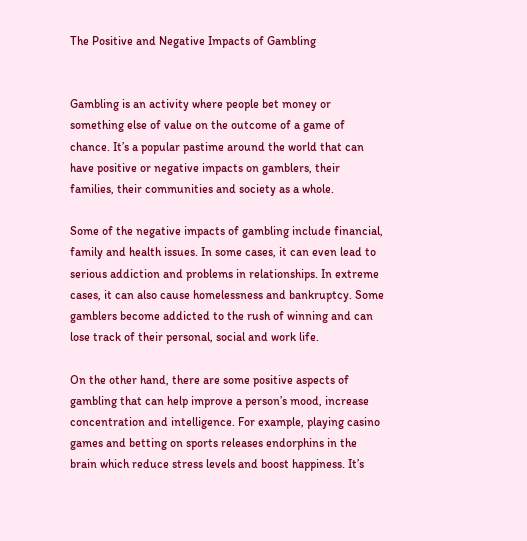The Positive and Negative Impacts of Gambling


Gambling is an activity where people bet money or something else of value on the outcome of a game of chance. It’s a popular pastime around the world that can have positive or negative impacts on gamblers, their families, their communities and society as a whole.

Some of the negative impacts of gambling include financial, family and health issues. In some cases, it can even lead to serious addiction and problems in relationships. In extreme cases, it can also cause homelessness and bankruptcy. Some gamblers become addicted to the rush of winning and can lose track of their personal, social and work life.

On the other hand, there are some positive aspects of gambling that can help improve a person’s mood, increase concentration and intelligence. For example, playing casino games and betting on sports releases endorphins in the brain which reduce stress levels and boost happiness. It’s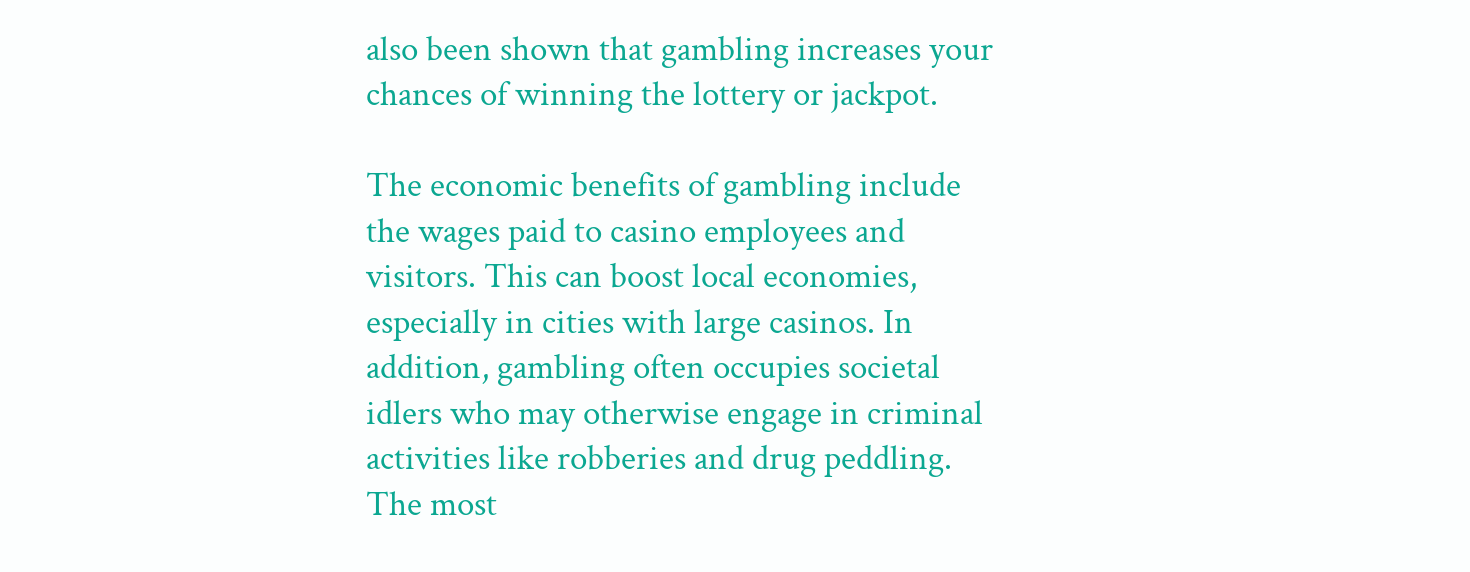also been shown that gambling increases your chances of winning the lottery or jackpot.

The economic benefits of gambling include the wages paid to casino employees and visitors. This can boost local economies, especially in cities with large casinos. In addition, gambling often occupies societal idlers who may otherwise engage in criminal activities like robberies and drug peddling. The most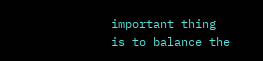important thing is to balance the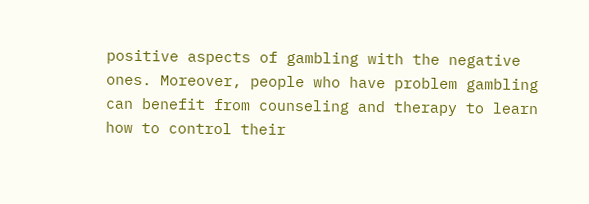positive aspects of gambling with the negative ones. Moreover, people who have problem gambling can benefit from counseling and therapy to learn how to control their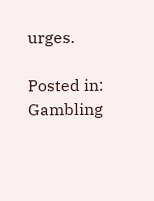urges.

Posted in: Gambling